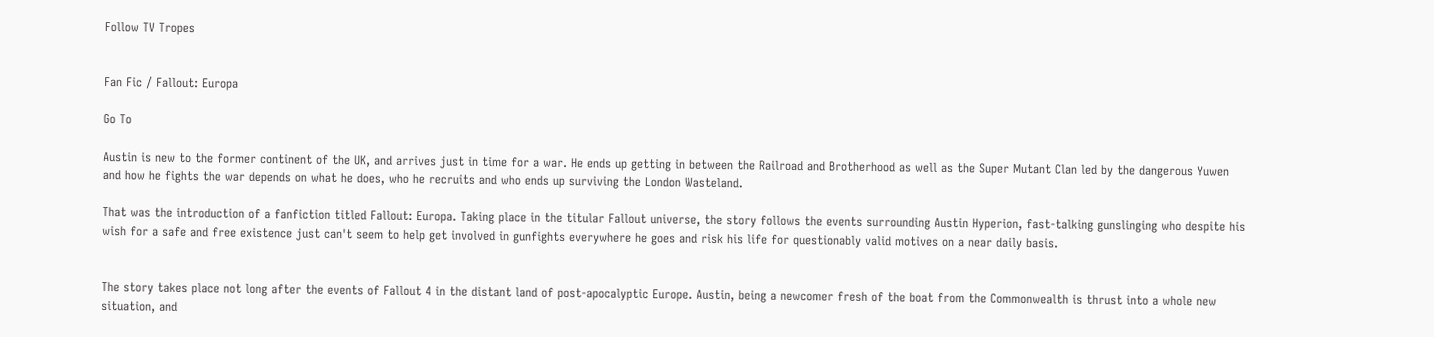Follow TV Tropes


Fan Fic / Fallout: Europa

Go To

Austin is new to the former continent of the UK, and arrives just in time for a war. He ends up getting in between the Railroad and Brotherhood as well as the Super Mutant Clan led by the dangerous Yuwen and how he fights the war depends on what he does, who he recruits and who ends up surviving the London Wasteland.

That was the introduction of a fanfiction titled Fallout: Europa. Taking place in the titular Fallout universe, the story follows the events surrounding Austin Hyperion, fast-talking gunslinging who despite his wish for a safe and free existence just can't seem to help get involved in gunfights everywhere he goes and risk his life for questionably valid motives on a near daily basis.


The story takes place not long after the events of Fallout 4 in the distant land of post-apocalyptic Europe. Austin, being a newcomer fresh of the boat from the Commonwealth is thrust into a whole new situation, and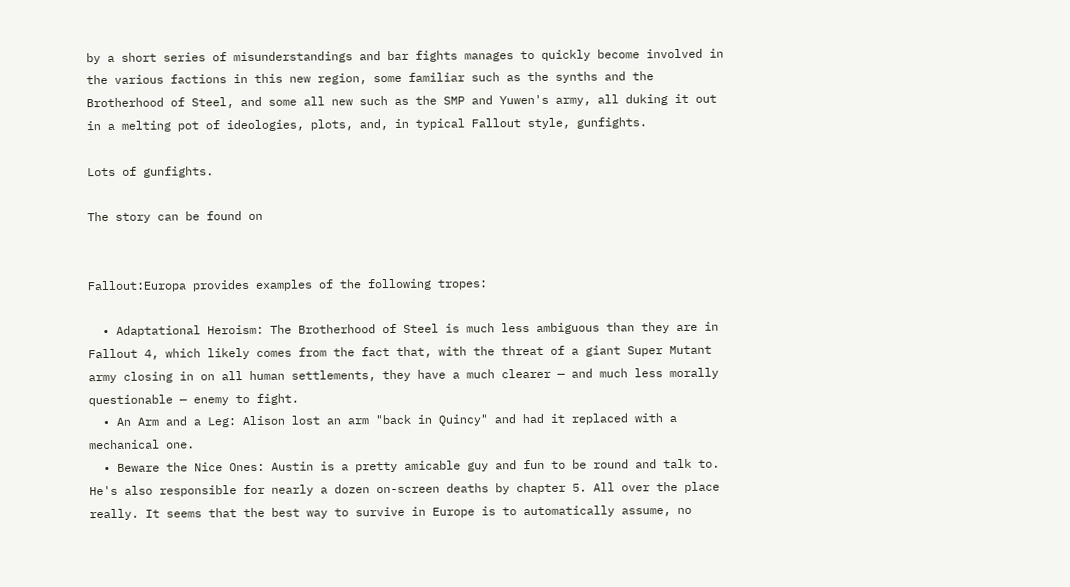by a short series of misunderstandings and bar fights manages to quickly become involved in the various factions in this new region, some familiar such as the synths and the Brotherhood of Steel, and some all new such as the SMP and Yuwen's army, all duking it out in a melting pot of ideologies, plots, and, in typical Fallout style, gunfights.

Lots of gunfights.

The story can be found on


Fallout:Europa provides examples of the following tropes:

  • Adaptational Heroism: The Brotherhood of Steel is much less ambiguous than they are in Fallout 4, which likely comes from the fact that, with the threat of a giant Super Mutant army closing in on all human settlements, they have a much clearer — and much less morally questionable — enemy to fight.
  • An Arm and a Leg: Alison lost an arm "back in Quincy" and had it replaced with a mechanical one.
  • Beware the Nice Ones: Austin is a pretty amicable guy and fun to be round and talk to. He's also responsible for nearly a dozen on-screen deaths by chapter 5. All over the place really. It seems that the best way to survive in Europe is to automatically assume, no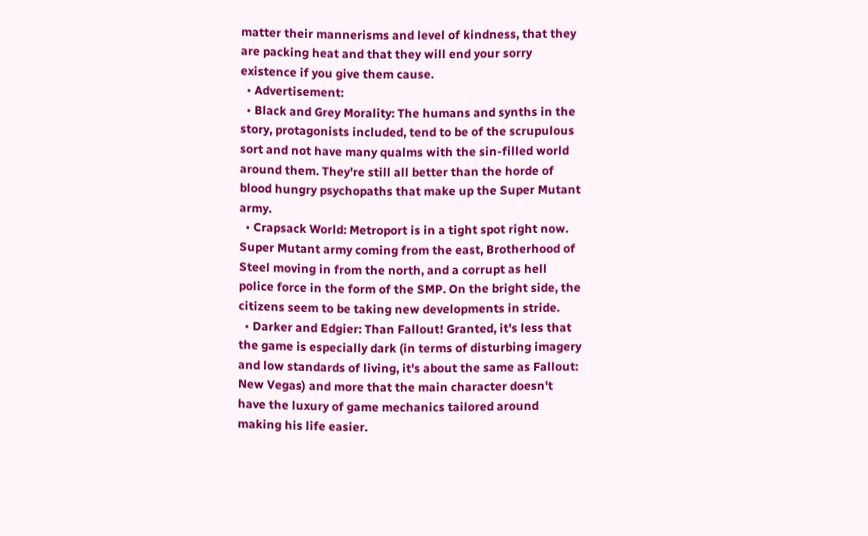matter their mannerisms and level of kindness, that they are packing heat and that they will end your sorry existence if you give them cause.
  • Advertisement:
  • Black and Grey Morality: The humans and synths in the story, protagonists included, tend to be of the scrupulous sort and not have many qualms with the sin-filled world around them. They're still all better than the horde of blood hungry psychopaths that make up the Super Mutant army.
  • Crapsack World: Metroport is in a tight spot right now. Super Mutant army coming from the east, Brotherhood of Steel moving in from the north, and a corrupt as hell police force in the form of the SMP. On the bright side, the citizens seem to be taking new developments in stride.
  • Darker and Edgier: Than Fallout! Granted, it's less that the game is especially dark (in terms of disturbing imagery and low standards of living, it's about the same as Fallout: New Vegas) and more that the main character doesn't have the luxury of game mechanics tailored around making his life easier.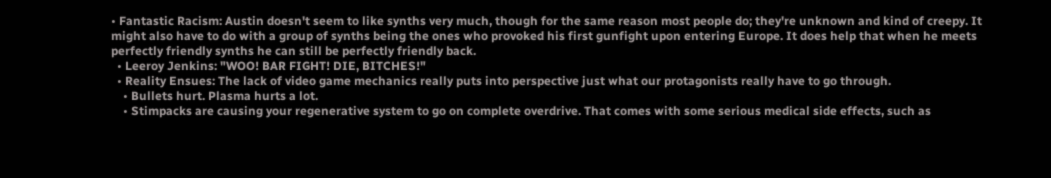• Fantastic Racism: Austin doesn't seem to like synths very much, though for the same reason most people do; they're unknown and kind of creepy. It might also have to do with a group of synths being the ones who provoked his first gunfight upon entering Europe. It does help that when he meets perfectly friendly synths he can still be perfectly friendly back.
  • Leeroy Jenkins: "WOO! BAR FIGHT! DIE, BITCHES!"
  • Reality Ensues: The lack of video game mechanics really puts into perspective just what our protagonists really have to go through.
    • Bullets hurt. Plasma hurts a lot.
    • Stimpacks are causing your regenerative system to go on complete overdrive. That comes with some serious medical side effects, such as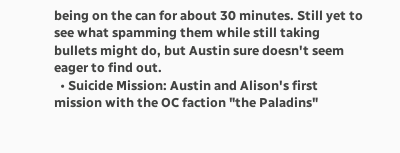being on the can for about 30 minutes. Still yet to see what spamming them while still taking bullets might do, but Austin sure doesn't seem eager to find out.
  • Suicide Mission: Austin and Alison's first mission with the OC faction "the Paladins"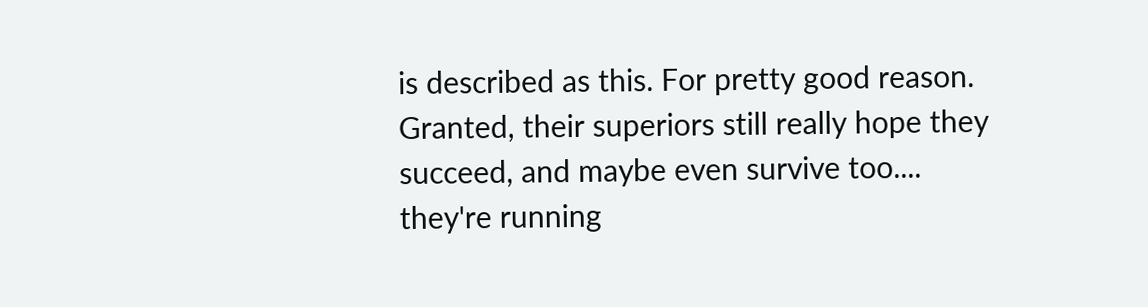is described as this. For pretty good reason. Granted, their superiors still really hope they succeed, and maybe even survive too.... they're running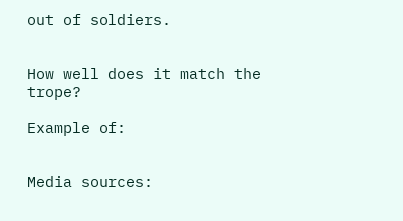out of soldiers.


How well does it match the trope?

Example of:


Media sources: